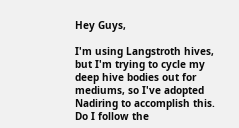Hey Guys,

I'm using Langstroth hives, but I'm trying to cycle my deep hive bodies out for mediums, so I've adopted Nadiring to accomplish this. Do I follow the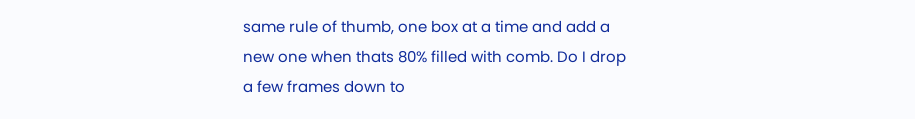same rule of thumb, one box at a time and add a new one when thats 80% filled with comb. Do I drop a few frames down to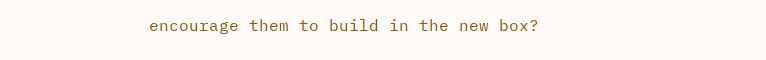encourage them to build in the new box?